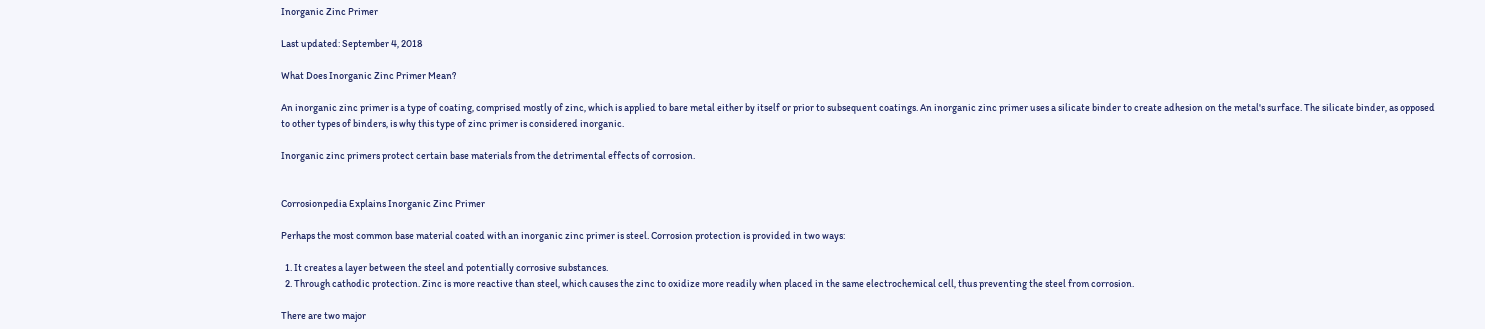Inorganic Zinc Primer

Last updated: September 4, 2018

What Does Inorganic Zinc Primer Mean?

An inorganic zinc primer is a type of coating, comprised mostly of zinc, which is applied to bare metal either by itself or prior to subsequent coatings. An inorganic zinc primer uses a silicate binder to create adhesion on the metal's surface. The silicate binder, as opposed to other types of binders, is why this type of zinc primer is considered inorganic.

Inorganic zinc primers protect certain base materials from the detrimental effects of corrosion.


Corrosionpedia Explains Inorganic Zinc Primer

Perhaps the most common base material coated with an inorganic zinc primer is steel. Corrosion protection is provided in two ways:

  1. It creates a layer between the steel and potentially corrosive substances.
  2. Through cathodic protection. Zinc is more reactive than steel, which causes the zinc to oxidize more readily when placed in the same electrochemical cell, thus preventing the steel from corrosion.

There are two major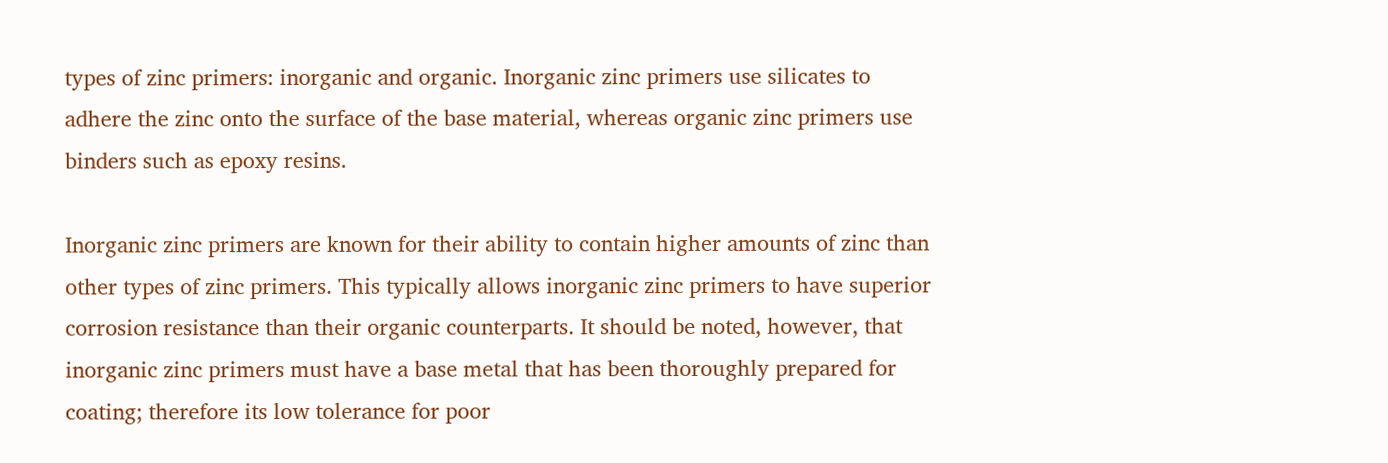types of zinc primers: inorganic and organic. Inorganic zinc primers use silicates to adhere the zinc onto the surface of the base material, whereas organic zinc primers use binders such as epoxy resins.

Inorganic zinc primers are known for their ability to contain higher amounts of zinc than other types of zinc primers. This typically allows inorganic zinc primers to have superior corrosion resistance than their organic counterparts. It should be noted, however, that inorganic zinc primers must have a base metal that has been thoroughly prepared for coating; therefore its low tolerance for poor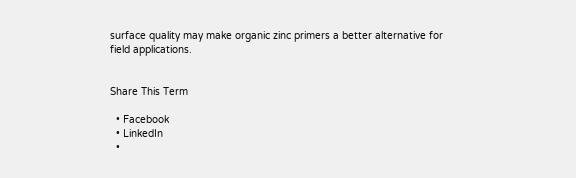surface quality may make organic zinc primers a better alternative for field applications.


Share This Term

  • Facebook
  • LinkedIn
  •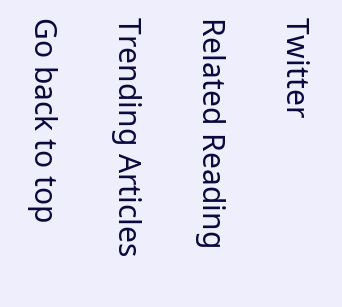Twitter

Related Reading

Trending Articles

Go back to top